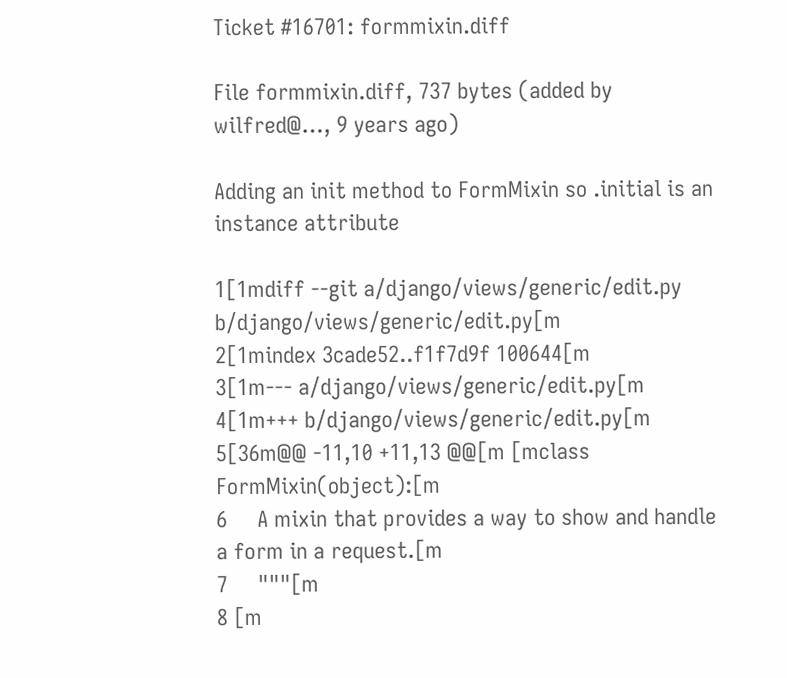Ticket #16701: formmixin.diff

File formmixin.diff, 737 bytes (added by wilfred@…, 9 years ago)

Adding an init method to FormMixin so .initial is an instance attribute

1[1mdiff --git a/django/views/generic/edit.py b/django/views/generic/edit.py[m
2[1mindex 3cade52..f1f7d9f 100644[m
3[1m--- a/django/views/generic/edit.py[m
4[1m+++ b/django/views/generic/edit.py[m
5[36m@@ -11,10 +11,13 @@[m [mclass FormMixin(object):[m
6     A mixin that provides a way to show and handle a form in a request.[m
7     """[m
8 [m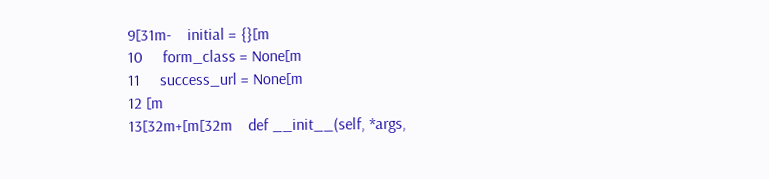9[31m-    initial = {}[m
10     form_class = None[m
11     success_url = None[m
12 [m
13[32m+[m[32m    def __init__(self, *args,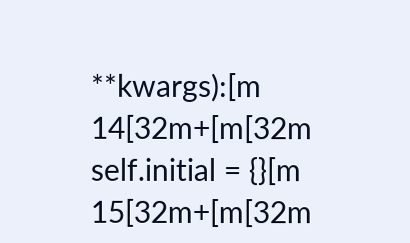**kwargs):[m
14[32m+[m[32m        self.initial = {}[m
15[32m+[m[32m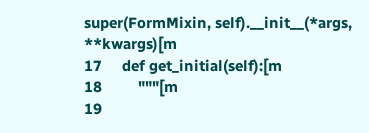super(FormMixin, self).__init__(*args, **kwargs)[m
17     def get_initial(self):[m
18         """[m
19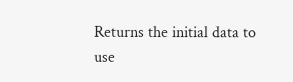Returns the initial data to use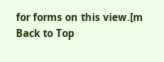for forms on this view.[m
Back to Top